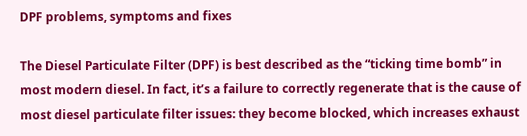DPF problems, symptoms and fixes

The Diesel Particulate Filter (DPF) is best described as the “ticking time bomb” in most modern diesel. In fact, it’s a failure to correctly regenerate that is the cause of most diesel particulate filter issues: they become blocked, which increases exhaust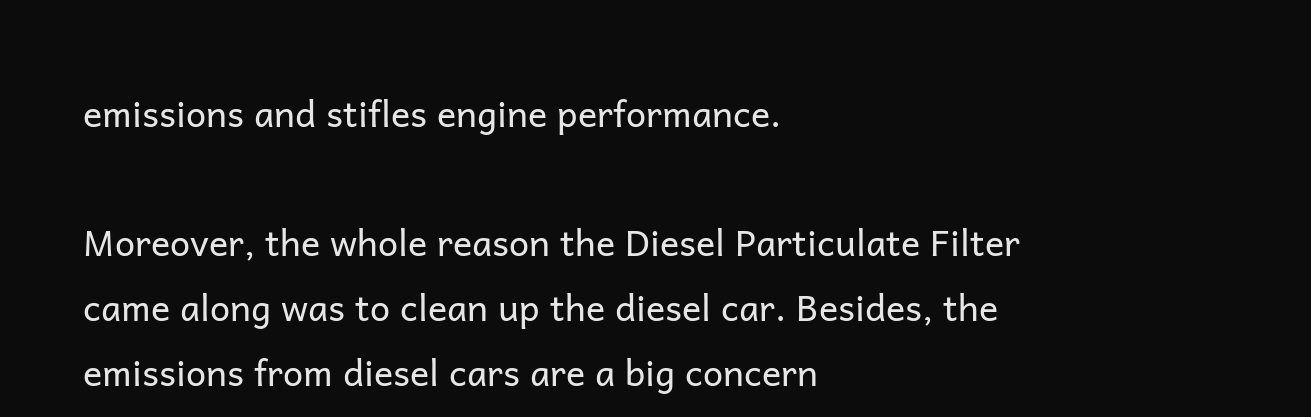emissions and stifles engine performance.

Moreover, the whole reason the Diesel Particulate Filter came along was to clean up the diesel car. Besides, the emissions from diesel cars are a big concern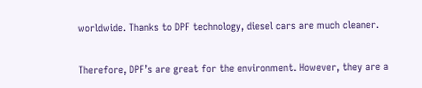worldwide. Thanks to DPF technology, diesel cars are much cleaner.

Therefore, DPF’s are great for the environment. However, they are a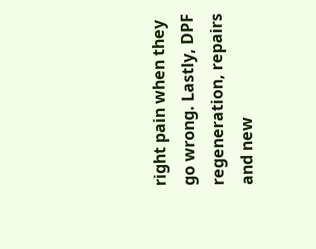right pain when they go wrong. Lastly, DPF regeneration, repairs and new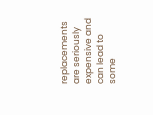replacements are seriously expensive and can lead to some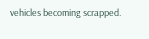vehicles becoming scrapped.